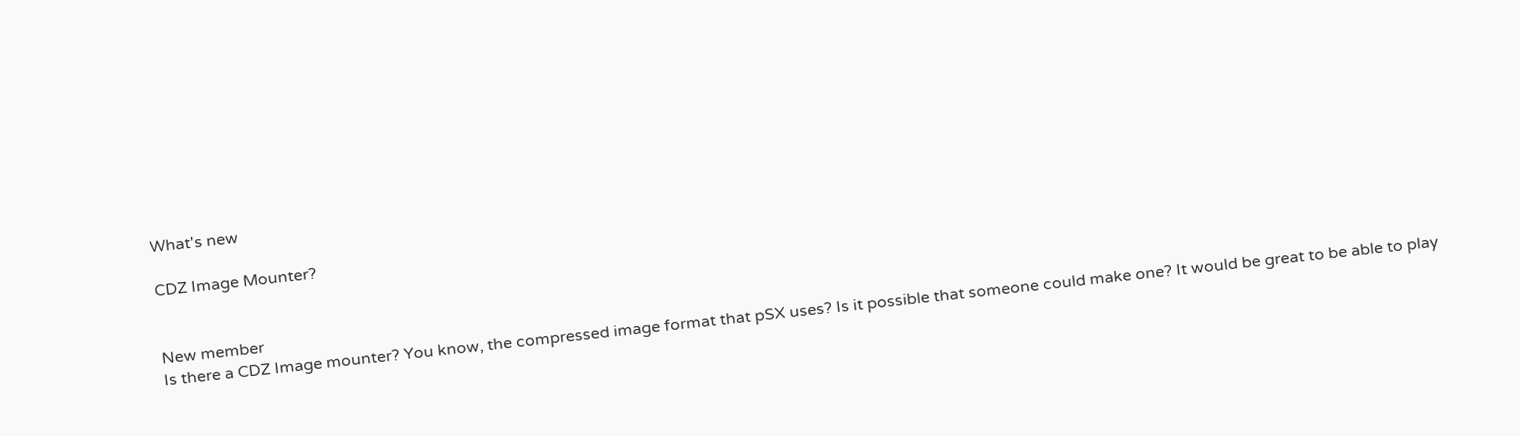What's new

CDZ Image Mounter?


New member
Is there a CDZ Image mounter? You know, the compressed image format that pSX uses? Is it possible that someone could make one? It would be great to be able to play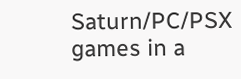Saturn/PC/PSX games in a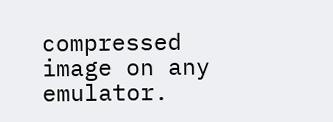compressed image on any emulator.